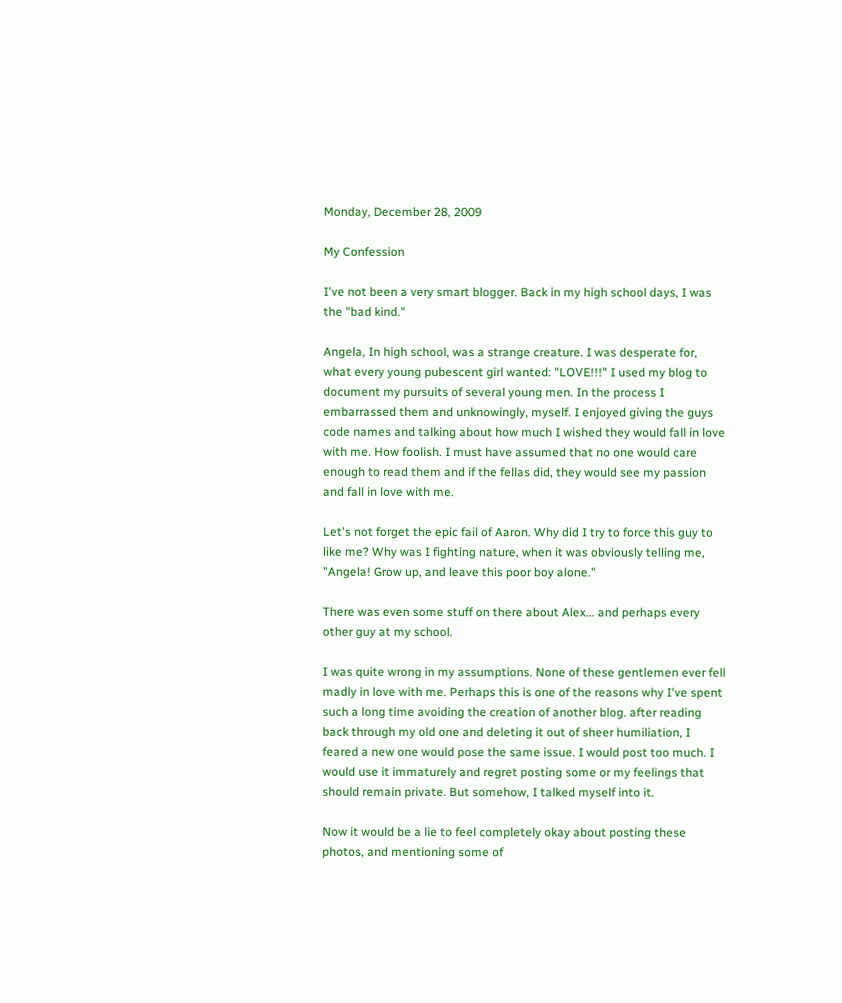Monday, December 28, 2009

My Confession

I've not been a very smart blogger. Back in my high school days, I was the "bad kind."

Angela, In high school, was a strange creature. I was desperate for, what every young pubescent girl wanted: "LOVE!!!" I used my blog to document my pursuits of several young men. In the process I embarrassed them and unknowingly, myself. I enjoyed giving the guys code names and talking about how much I wished they would fall in love with me. How foolish. I must have assumed that no one would care enough to read them and if the fellas did, they would see my passion and fall in love with me.

Let's not forget the epic fail of Aaron. Why did I try to force this guy to like me? Why was I fighting nature, when it was obviously telling me, "Angela! Grow up, and leave this poor boy alone."

There was even some stuff on there about Alex... and perhaps every other guy at my school.

I was quite wrong in my assumptions. None of these gentlemen ever fell madly in love with me. Perhaps this is one of the reasons why I've spent such a long time avoiding the creation of another blog. after reading back through my old one and deleting it out of sheer humiliation, I feared a new one would pose the same issue. I would post too much. I would use it immaturely and regret posting some or my feelings that should remain private. But somehow, I talked myself into it.

Now it would be a lie to feel completely okay about posting these photos, and mentioning some of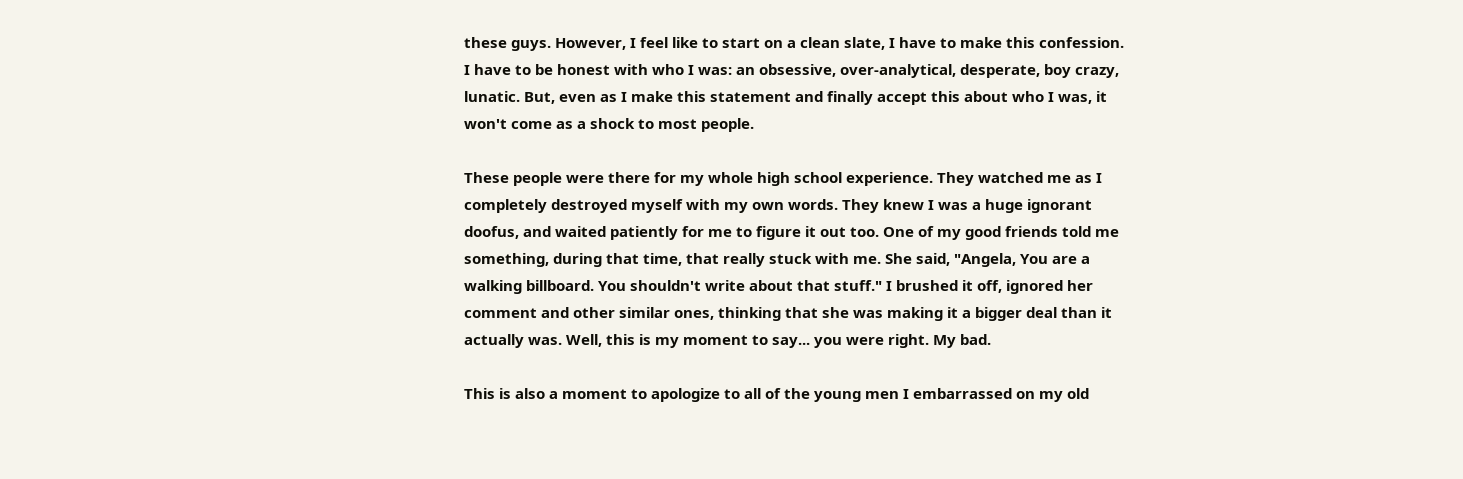these guys. However, I feel like to start on a clean slate, I have to make this confession. I have to be honest with who I was: an obsessive, over-analytical, desperate, boy crazy, lunatic. But, even as I make this statement and finally accept this about who I was, it won't come as a shock to most people.

These people were there for my whole high school experience. They watched me as I completely destroyed myself with my own words. They knew I was a huge ignorant doofus, and waited patiently for me to figure it out too. One of my good friends told me something, during that time, that really stuck with me. She said, "Angela, You are a walking billboard. You shouldn't write about that stuff." I brushed it off, ignored her comment and other similar ones, thinking that she was making it a bigger deal than it actually was. Well, this is my moment to say... you were right. My bad.

This is also a moment to apologize to all of the young men I embarrassed on my old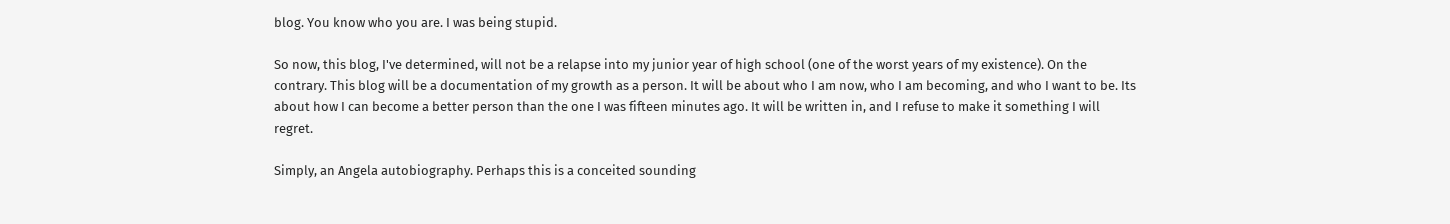blog. You know who you are. I was being stupid.

So now, this blog, I've determined, will not be a relapse into my junior year of high school (one of the worst years of my existence). On the contrary. This blog will be a documentation of my growth as a person. It will be about who I am now, who I am becoming, and who I want to be. Its about how I can become a better person than the one I was fifteen minutes ago. It will be written in, and I refuse to make it something I will regret.

Simply, an Angela autobiography. Perhaps this is a conceited sounding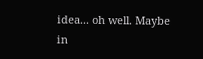idea... oh well. Maybe in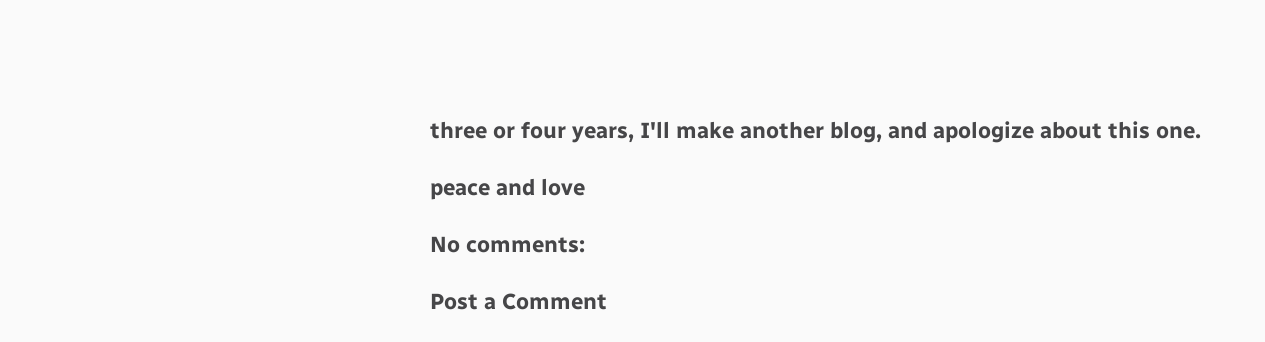three or four years, I'll make another blog, and apologize about this one.

peace and love

No comments:

Post a Comment